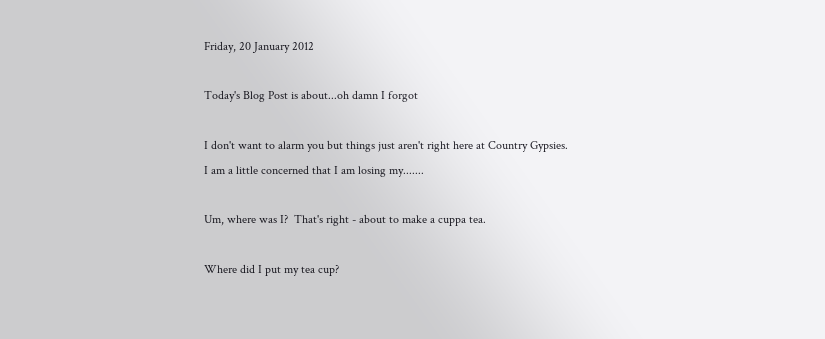Friday, 20 January 2012

Today's Blog Post is about...oh damn I forgot

I don't want to alarm you but things just aren't right here at Country Gypsies.
I am a little concerned that I am losing my.......

Um, where was I?  That's right - about to make a cuppa tea.

Where did I put my tea cup?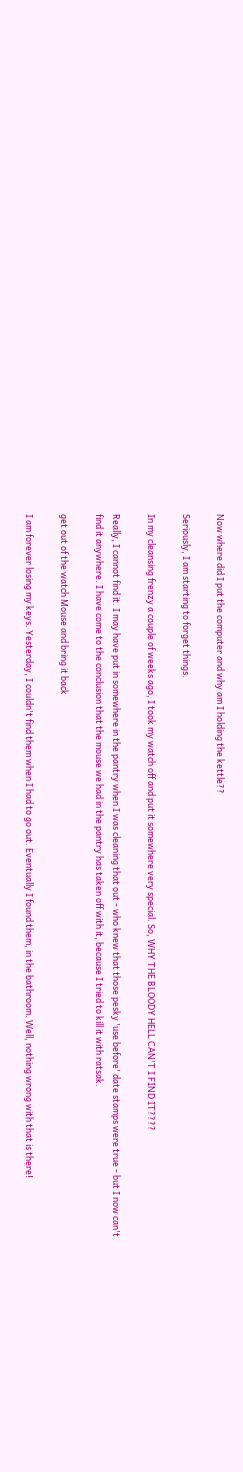Now where did I put the computer and why am I holding the kettle??

Seriously, I am starting to forget things.

In my cleansing frenzy a couple of weeks ago, I took my watch off and put it somewhere very special. So, WHY THE BLOODY HELL CAN'T I FIND IT????

Really, I cannot find it. I may have put in somewhere in the pantry when I was cleaning that out - who knew that those pesky 'use before' date stamps were true - but I now can't find it anywhere. I have come to the conclusion that the mouse we had in the pantry has taken off with it, because I tried to kill it with ratsak.

get out of the watch Mouse and bring it back

I am forever losing my keys. Yesterday, I couldn't find them when I had to go out. Eventually I found them, in the bathroom. Well, nothing wrong with that is there!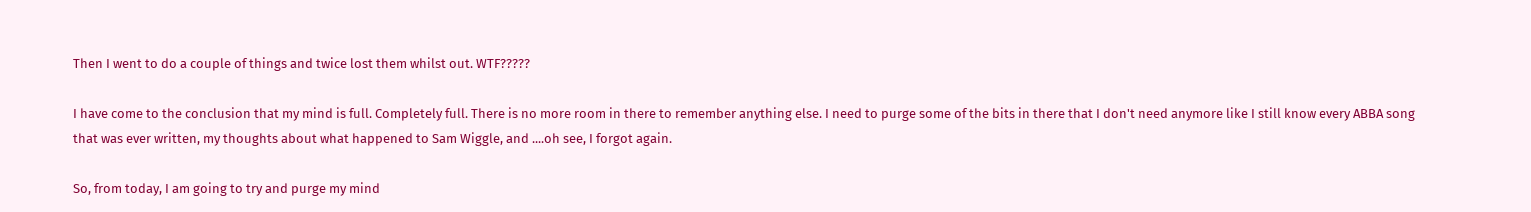Then I went to do a couple of things and twice lost them whilst out. WTF?????

I have come to the conclusion that my mind is full. Completely full. There is no more room in there to remember anything else. I need to purge some of the bits in there that I don't need anymore like I still know every ABBA song that was ever written, my thoughts about what happened to Sam Wiggle, and ....oh see, I forgot again.

So, from today, I am going to try and purge my mind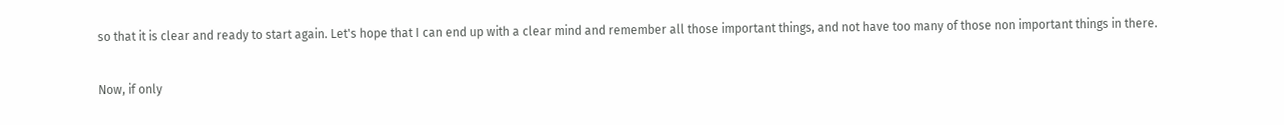so that it is clear and ready to start again. Let's hope that I can end up with a clear mind and remember all those important things, and not have too many of those non important things in there.

Now, if only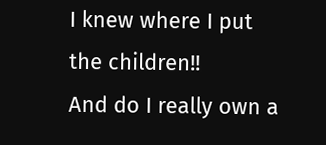I knew where I put the children!!
And do I really own a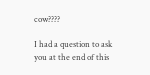cow????

I had a question to ask you at the end of this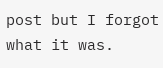post but I forgot what it was.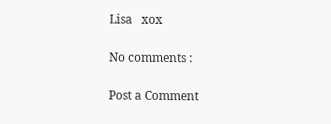Lisa   xox

No comments :

Post a Comment